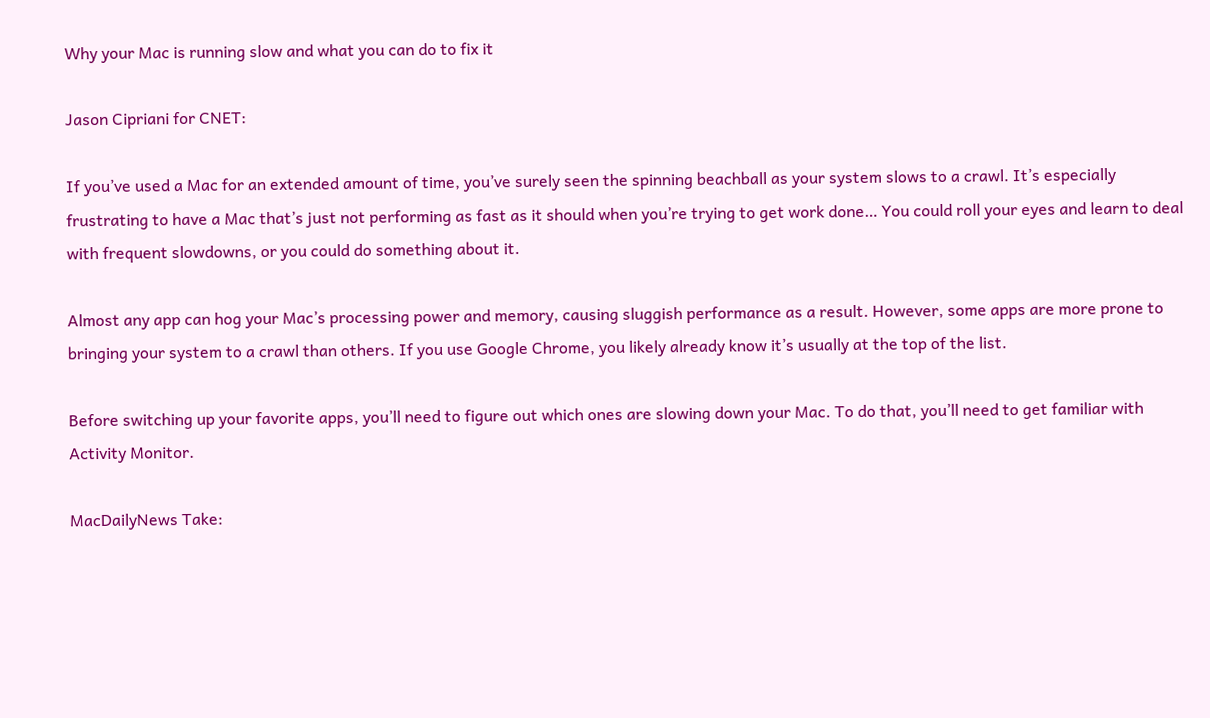Why your Mac is running slow and what you can do to fix it

Jason Cipriani for CNET:

If you’ve used a Mac for an extended amount of time, you’ve surely seen the spinning beachball as your system slows to a crawl. It’s especially frustrating to have a Mac that’s just not performing as fast as it should when you’re trying to get work done… You could roll your eyes and learn to deal with frequent slowdowns, or you could do something about it.

Almost any app can hog your Mac’s processing power and memory, causing sluggish performance as a result. However, some apps are more prone to bringing your system to a crawl than others. If you use Google Chrome, you likely already know it’s usually at the top of the list.

Before switching up your favorite apps, you’ll need to figure out which ones are slowing down your Mac. To do that, you’ll need to get familiar with Activity Monitor.

MacDailyNews Take: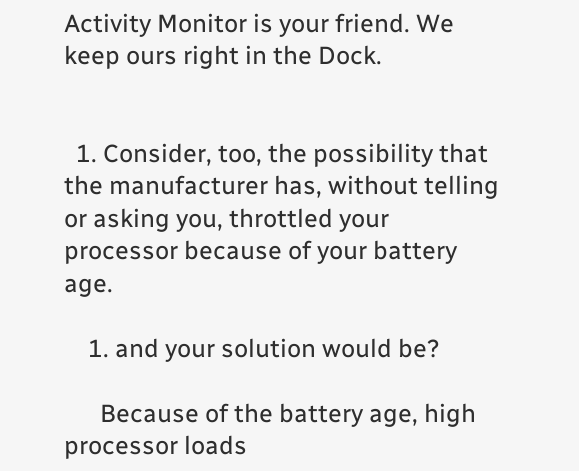Activity Monitor is your friend. We keep ours right in the Dock.


  1. Consider, too, the possibility that the manufacturer has, without telling or asking you, throttled your processor because of your battery age.

    1. and your solution would be?

      Because of the battery age, high processor loads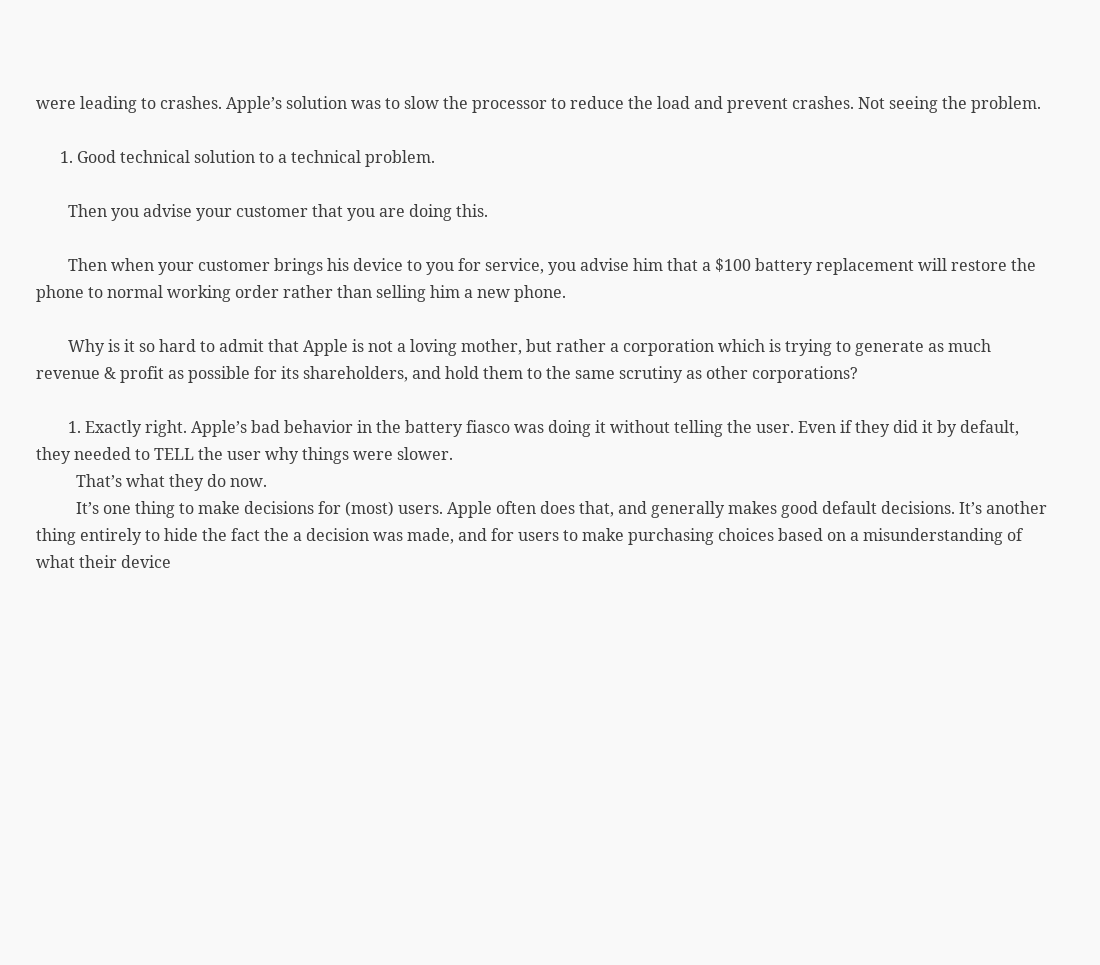were leading to crashes. Apple’s solution was to slow the processor to reduce the load and prevent crashes. Not seeing the problem.

      1. Good technical solution to a technical problem.

        Then you advise your customer that you are doing this.

        Then when your customer brings his device to you for service, you advise him that a $100 battery replacement will restore the phone to normal working order rather than selling him a new phone.

        Why is it so hard to admit that Apple is not a loving mother, but rather a corporation which is trying to generate as much revenue & profit as possible for its shareholders, and hold them to the same scrutiny as other corporations?

        1. Exactly right. Apple’s bad behavior in the battery fiasco was doing it without telling the user. Even if they did it by default, they needed to TELL the user why things were slower.
          That’s what they do now.
          It’s one thing to make decisions for (most) users. Apple often does that, and generally makes good default decisions. It’s another thing entirely to hide the fact the a decision was made, and for users to make purchasing choices based on a misunderstanding of what their device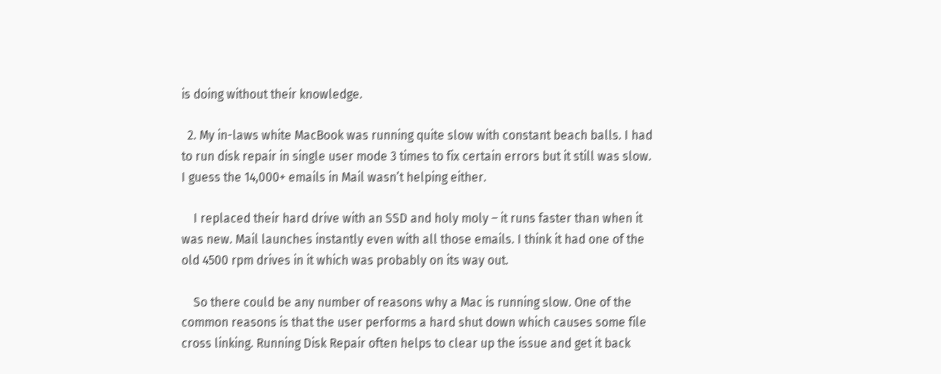is doing without their knowledge.

  2. My in-laws white MacBook was running quite slow with constant beach balls. I had to run disk repair in single user mode 3 times to fix certain errors but it still was slow. I guess the 14,000+ emails in Mail wasn’t helping either.

    I replaced their hard drive with an SSD and holy moly – it runs faster than when it was new. Mail launches instantly even with all those emails. I think it had one of the old 4500 rpm drives in it which was probably on its way out.

    So there could be any number of reasons why a Mac is running slow. One of the common reasons is that the user performs a hard shut down which causes some file cross linking. Running Disk Repair often helps to clear up the issue and get it back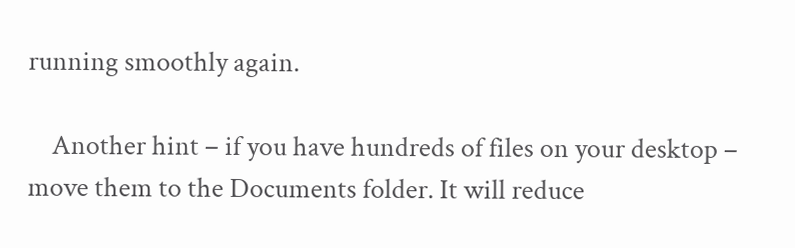running smoothly again.

    Another hint – if you have hundreds of files on your desktop – move them to the Documents folder. It will reduce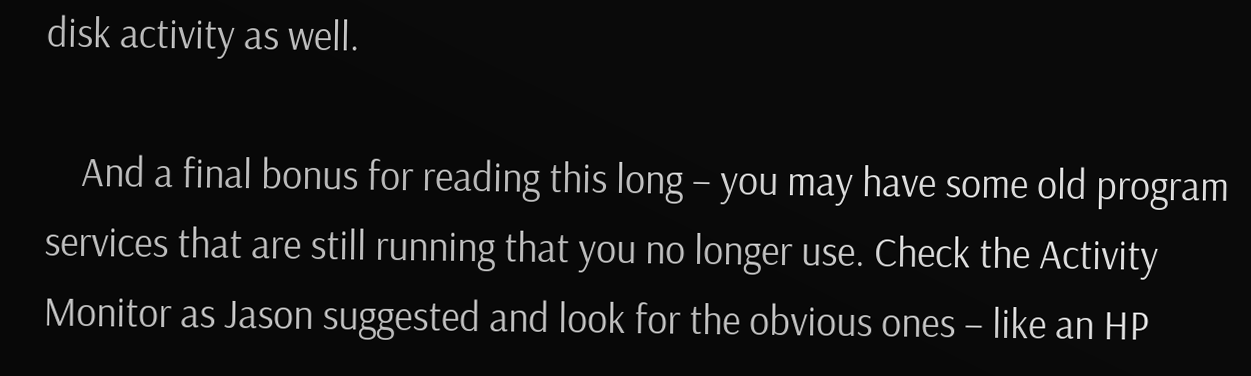disk activity as well.

    And a final bonus for reading this long – you may have some old program services that are still running that you no longer use. Check the Activity Monitor as Jason suggested and look for the obvious ones – like an HP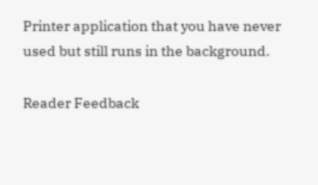Printer application that you have never used but still runs in the background.

Reader Feedback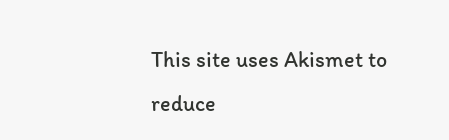This site uses Akismet to reduce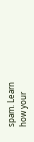spam. Learn how your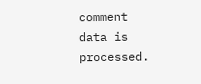comment data is processed.